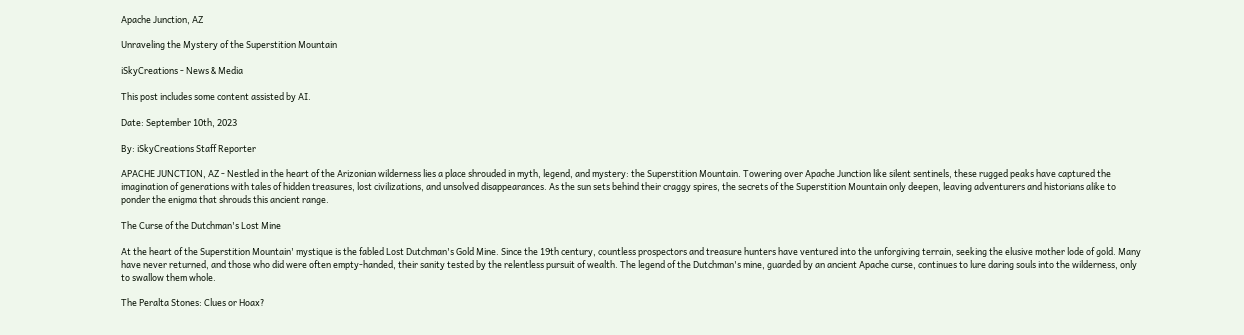Apache Junction, AZ

Unraveling the Mystery of the Superstition Mountain

iSkyCreations - News & Media

This post includes some content assisted by AI.

Date: September 10th, 2023

By: iSkyCreations Staff Reporter

APACHE JUNCTION, AZ - Nestled in the heart of the Arizonian wilderness lies a place shrouded in myth, legend, and mystery: the Superstition Mountain. Towering over Apache Junction like silent sentinels, these rugged peaks have captured the imagination of generations with tales of hidden treasures, lost civilizations, and unsolved disappearances. As the sun sets behind their craggy spires, the secrets of the Superstition Mountain only deepen, leaving adventurers and historians alike to ponder the enigma that shrouds this ancient range.

The Curse of the Dutchman's Lost Mine

At the heart of the Superstition Mountain' mystique is the fabled Lost Dutchman's Gold Mine. Since the 19th century, countless prospectors and treasure hunters have ventured into the unforgiving terrain, seeking the elusive mother lode of gold. Many have never returned, and those who did were often empty-handed, their sanity tested by the relentless pursuit of wealth. The legend of the Dutchman's mine, guarded by an ancient Apache curse, continues to lure daring souls into the wilderness, only to swallow them whole.

The Peralta Stones: Clues or Hoax?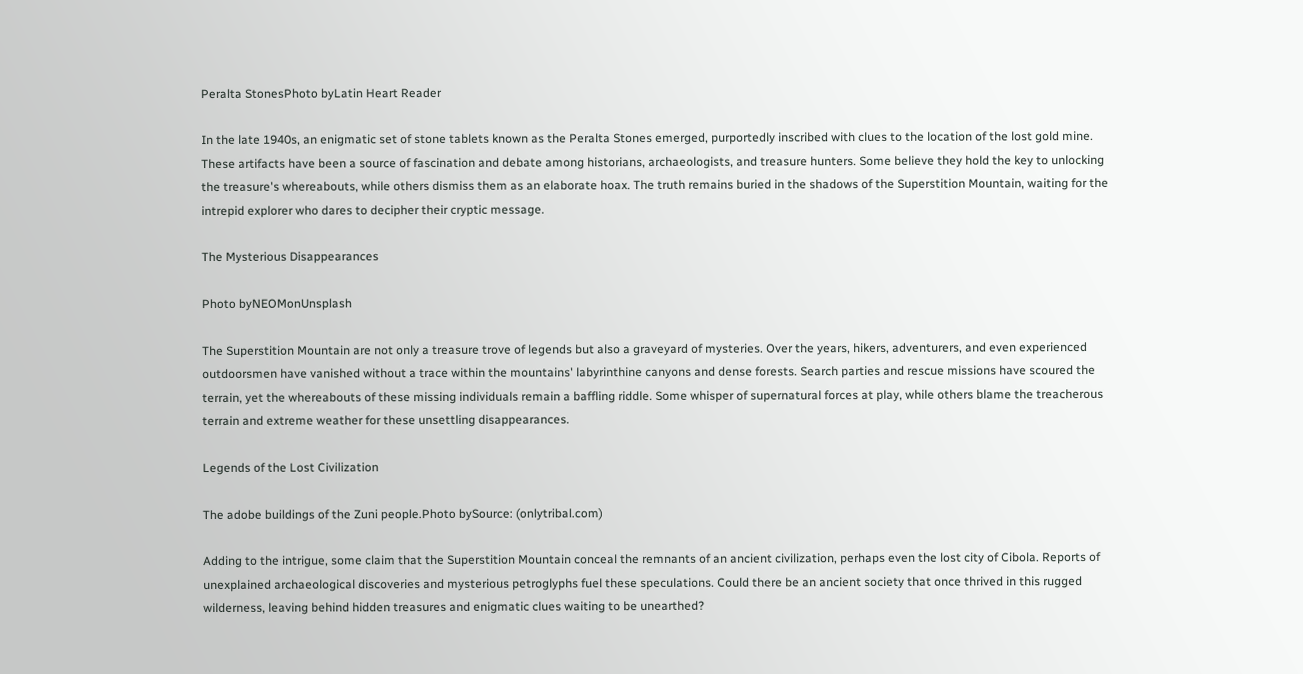Peralta StonesPhoto byLatin Heart Reader

In the late 1940s, an enigmatic set of stone tablets known as the Peralta Stones emerged, purportedly inscribed with clues to the location of the lost gold mine. These artifacts have been a source of fascination and debate among historians, archaeologists, and treasure hunters. Some believe they hold the key to unlocking the treasure's whereabouts, while others dismiss them as an elaborate hoax. The truth remains buried in the shadows of the Superstition Mountain, waiting for the intrepid explorer who dares to decipher their cryptic message.

The Mysterious Disappearances

Photo byNEOMonUnsplash

The Superstition Mountain are not only a treasure trove of legends but also a graveyard of mysteries. Over the years, hikers, adventurers, and even experienced outdoorsmen have vanished without a trace within the mountains' labyrinthine canyons and dense forests. Search parties and rescue missions have scoured the terrain, yet the whereabouts of these missing individuals remain a baffling riddle. Some whisper of supernatural forces at play, while others blame the treacherous terrain and extreme weather for these unsettling disappearances.

Legends of the Lost Civilization

The adobe buildings of the Zuni people.Photo bySource: (onlytribal.com)

Adding to the intrigue, some claim that the Superstition Mountain conceal the remnants of an ancient civilization, perhaps even the lost city of Cibola. Reports of unexplained archaeological discoveries and mysterious petroglyphs fuel these speculations. Could there be an ancient society that once thrived in this rugged wilderness, leaving behind hidden treasures and enigmatic clues waiting to be unearthed?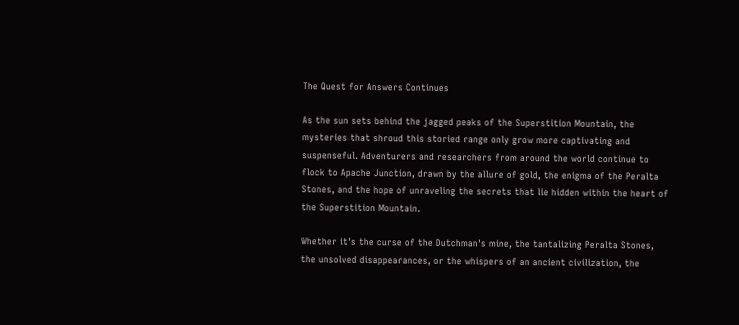The Quest for Answers Continues

As the sun sets behind the jagged peaks of the Superstition Mountain, the mysteries that shroud this storied range only grow more captivating and suspenseful. Adventurers and researchers from around the world continue to flock to Apache Junction, drawn by the allure of gold, the enigma of the Peralta Stones, and the hope of unraveling the secrets that lie hidden within the heart of the Superstition Mountain.

Whether it's the curse of the Dutchman's mine, the tantalizing Peralta Stones, the unsolved disappearances, or the whispers of an ancient civilization, the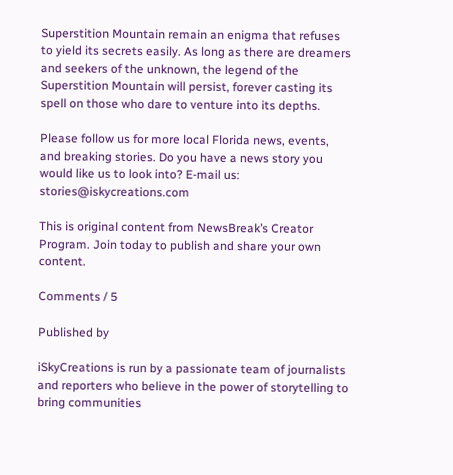Superstition Mountain remain an enigma that refuses to yield its secrets easily. As long as there are dreamers and seekers of the unknown, the legend of the Superstition Mountain will persist, forever casting its spell on those who dare to venture into its depths.

Please follow us for more local Florida news, events, and breaking stories. Do you have a news story you would like us to look into? E-mail us: stories@iskycreations.com

This is original content from NewsBreak’s Creator Program. Join today to publish and share your own content.

Comments / 5

Published by

iSkyCreations is run by a passionate team of journalists and reporters who believe in the power of storytelling to bring communities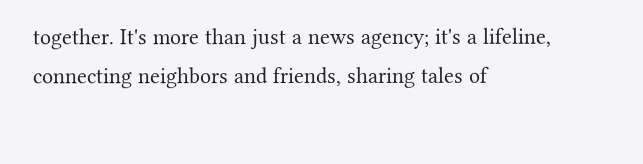together. It's more than just a news agency; it's a lifeline, connecting neighbors and friends, sharing tales of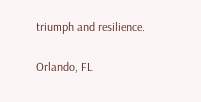triumph and resilience.

Orlando, FL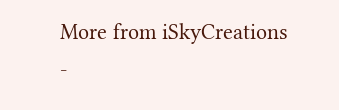More from iSkyCreations -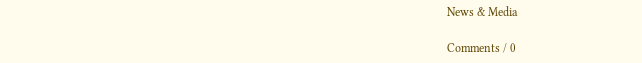News & Media

Comments / 0